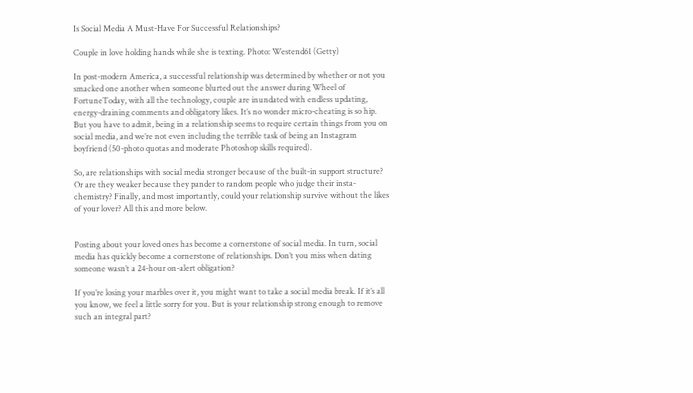Is Social Media A Must-Have For Successful Relationships?

Couple in love holding hands while she is texting. Photo: Westend61 (Getty)

In post-modern America, a successful relationship was determined by whether or not you smacked one another when someone blurted out the answer during Wheel of FortuneToday, with all the technology, couple are inundated with endless updating, energy-draining comments and obligatory likes. It’s no wonder micro-cheating is so hip. But you have to admit, being in a relationship seems to require certain things from you on social media, and we’re not even including the terrible task of being an Instagram boyfriend (50-photo quotas and moderate Photoshop skills required).

So, are relationships with social media stronger because of the built-in support structure? Or are they weaker because they pander to random people who judge their insta-chemistry? Finally, and most importantly, could your relationship survive without the likes of your lover? All this and more below.


Posting about your loved ones has become a cornerstone of social media. In turn, social media has quickly become a cornerstone of relationships. Don’t you miss when dating someone wasn’t a 24-hour on-alert obligation?

If you’re losing your marbles over it, you might want to take a social media break. If it’s all you know, we feel a little sorry for you. But is your relationship strong enough to remove such an integral part?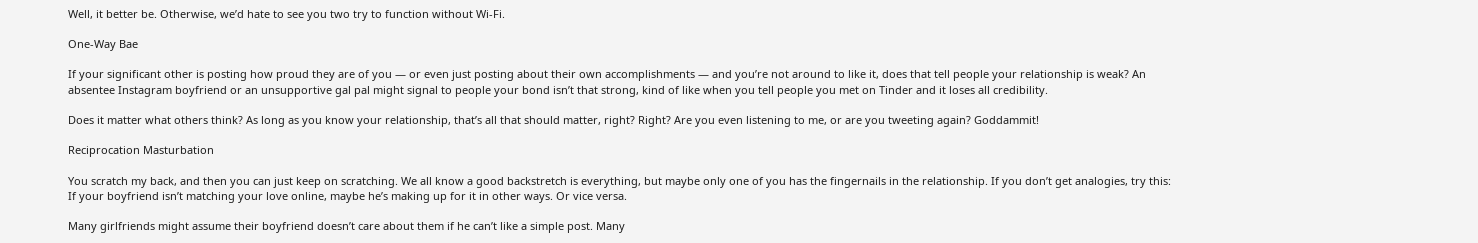Well, it better be. Otherwise, we’d hate to see you two try to function without Wi-Fi.

One-Way Bae

If your significant other is posting how proud they are of you — or even just posting about their own accomplishments — and you’re not around to like it, does that tell people your relationship is weak? An absentee Instagram boyfriend or an unsupportive gal pal might signal to people your bond isn’t that strong, kind of like when you tell people you met on Tinder and it loses all credibility.

Does it matter what others think? As long as you know your relationship, that’s all that should matter, right? Right? Are you even listening to me, or are you tweeting again? Goddammit!

Reciprocation Masturbation

You scratch my back, and then you can just keep on scratching. We all know a good backstretch is everything, but maybe only one of you has the fingernails in the relationship. If you don’t get analogies, try this: If your boyfriend isn’t matching your love online, maybe he’s making up for it in other ways. Or vice versa.

Many girlfriends might assume their boyfriend doesn’t care about them if he can’t like a simple post. Many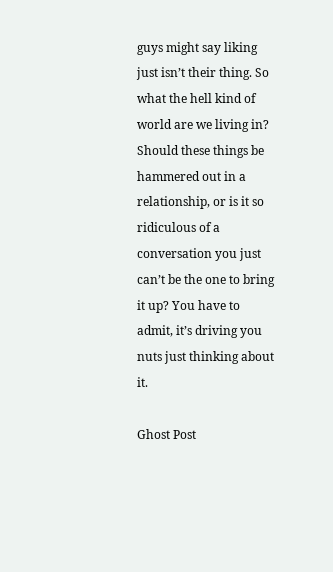guys might say liking just isn’t their thing. So what the hell kind of world are we living in? Should these things be hammered out in a relationship, or is it so ridiculous of a conversation you just can’t be the one to bring it up? You have to admit, it’s driving you nuts just thinking about it.

Ghost Post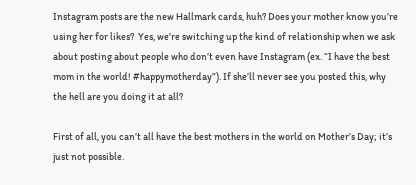Instagram posts are the new Hallmark cards, huh? Does your mother know you’re using her for likes?  Yes, we’re switching up the kind of relationship when we ask about posting about people who don’t even have Instagram (ex. “I have the best mom in the world! #happymotherday”). If she’ll never see you posted this, why the hell are you doing it at all?

First of all, you can’t all have the best mothers in the world on Mother’s Day; it’s just not possible.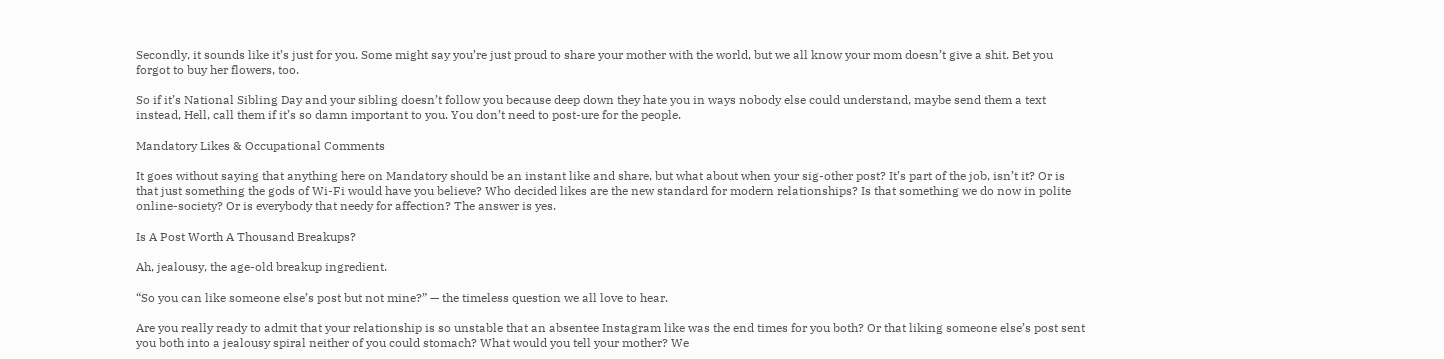Secondly, it sounds like it’s just for you. Some might say you’re just proud to share your mother with the world, but we all know your mom doesn’t give a shit. Bet you forgot to buy her flowers, too.

So if it’s National Sibling Day and your sibling doesn’t follow you because deep down they hate you in ways nobody else could understand, maybe send them a text instead, Hell, call them if it’s so damn important to you. You don’t need to post-ure for the people.

Mandatory Likes & Occupational Comments

It goes without saying that anything here on Mandatory should be an instant like and share, but what about when your sig-other post? It’s part of the job, isn’t it? Or is that just something the gods of Wi-Fi would have you believe? Who decided likes are the new standard for modern relationships? Is that something we do now in polite online-society? Or is everybody that needy for affection? The answer is yes.

Is A Post Worth A Thousand Breakups?

Ah, jealousy, the age-old breakup ingredient.

“So you can like someone else’s post but not mine?” — the timeless question we all love to hear.

Are you really ready to admit that your relationship is so unstable that an absentee Instagram like was the end times for you both? Or that liking someone else’s post sent you both into a jealousy spiral neither of you could stomach? What would you tell your mother? We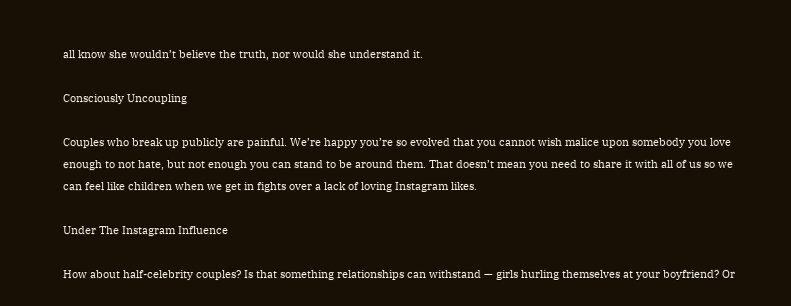all know she wouldn’t believe the truth, nor would she understand it.

Consciously Uncoupling

Couples who break up publicly are painful. We’re happy you’re so evolved that you cannot wish malice upon somebody you love enough to not hate, but not enough you can stand to be around them. That doesn’t mean you need to share it with all of us so we can feel like children when we get in fights over a lack of loving Instagram likes.

Under The Instagram Influence

How about half-celebrity couples? Is that something relationships can withstand — girls hurling themselves at your boyfriend? Or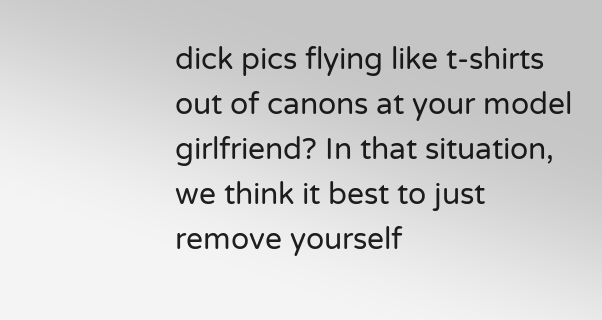dick pics flying like t-shirts out of canons at your model girlfriend? In that situation, we think it best to just remove yourself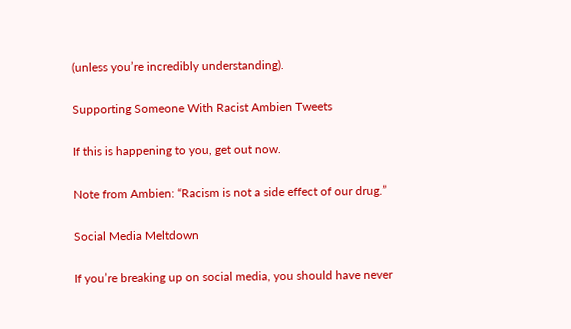(unless you’re incredibly understanding).

Supporting Someone With Racist Ambien Tweets

If this is happening to you, get out now.

Note from Ambien: “Racism is not a side effect of our drug.”

Social Media Meltdown

If you’re breaking up on social media, you should have never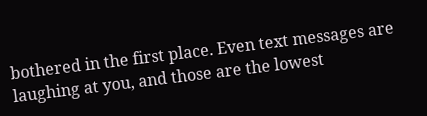bothered in the first place. Even text messages are laughing at you, and those are the lowest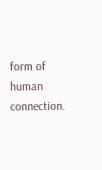form of human connection.